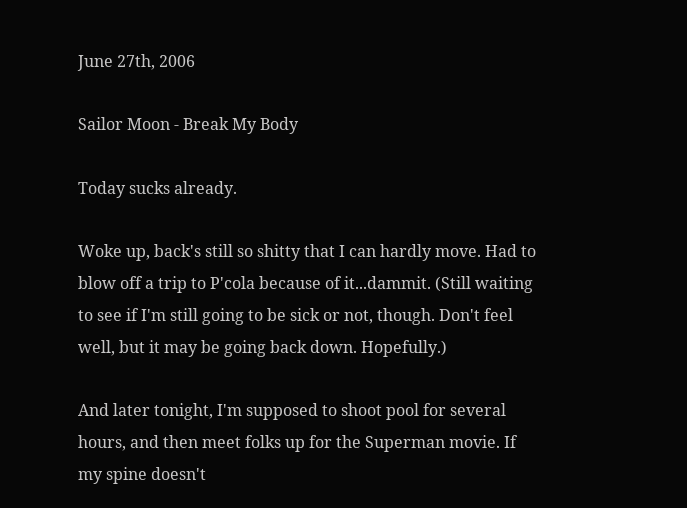June 27th, 2006

Sailor Moon - Break My Body

Today sucks already.

Woke up, back's still so shitty that I can hardly move. Had to blow off a trip to P'cola because of it...dammit. (Still waiting to see if I'm still going to be sick or not, though. Don't feel well, but it may be going back down. Hopefully.)

And later tonight, I'm supposed to shoot pool for several hours, and then meet folks up for the Superman movie. If my spine doesn't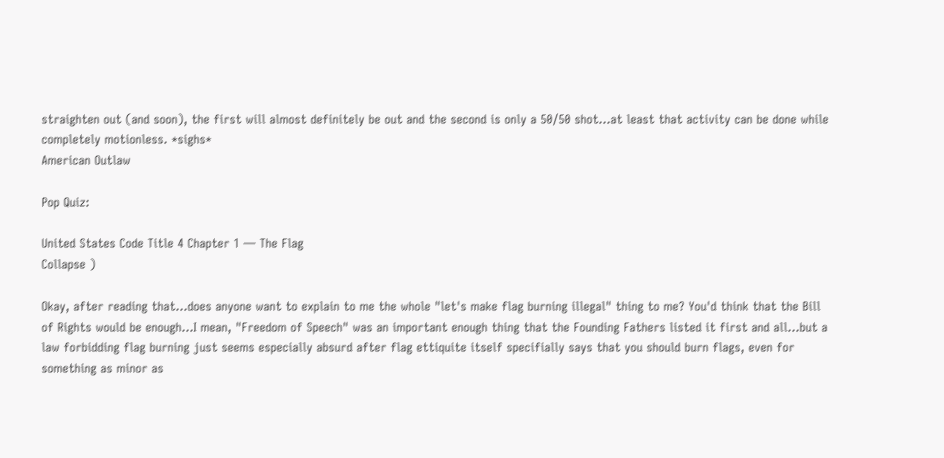straighten out (and soon), the first will almost definitely be out and the second is only a 50/50 shot...at least that activity can be done while completely motionless. *sighs*
American Outlaw

Pop Quiz:

United States Code Title 4 Chapter 1 — The Flag
Collapse )

Okay, after reading that...does anyone want to explain to me the whole "let's make flag burning illegal" thing to me? You'd think that the Bill of Rights would be enough...I mean, "Freedom of Speech" was an important enough thing that the Founding Fathers listed it first and all...but a law forbidding flag burning just seems especially absurd after flag ettiquite itself specifially says that you should burn flags, even for something as minor as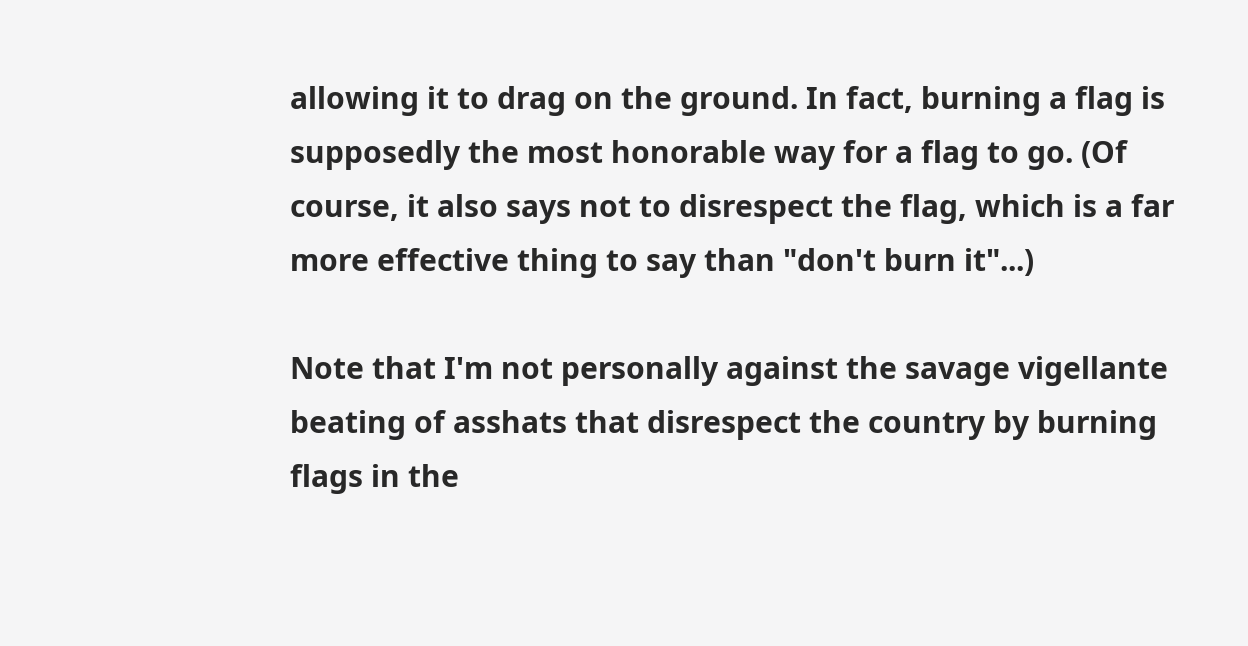allowing it to drag on the ground. In fact, burning a flag is supposedly the most honorable way for a flag to go. (Of course, it also says not to disrespect the flag, which is a far more effective thing to say than "don't burn it"...)

Note that I'm not personally against the savage vigellante beating of asshats that disrespect the country by burning flags in the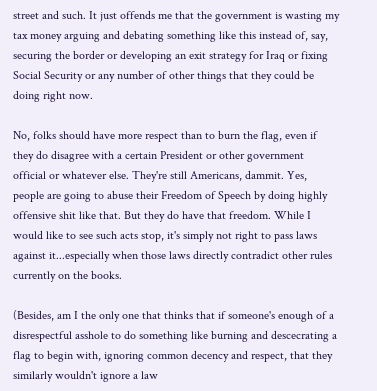street and such. It just offends me that the government is wasting my tax money arguing and debating something like this instead of, say, securing the border or developing an exit strategy for Iraq or fixing Social Security or any number of other things that they could be doing right now.

No, folks should have more respect than to burn the flag, even if they do disagree with a certain President or other government official or whatever else. They're still Americans, dammit. Yes, people are going to abuse their Freedom of Speech by doing highly offensive shit like that. But they do have that freedom. While I would like to see such acts stop, it's simply not right to pass laws against it...especially when those laws directly contradict other rules currently on the books.

(Besides, am I the only one that thinks that if someone's enough of a disrespectful asshole to do something like burning and descecrating a flag to begin with, ignoring common decency and respect, that they similarly wouldn't ignore a law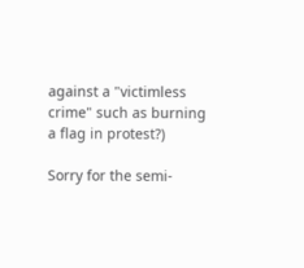against a "victimless crime" such as burning a flag in protest?)

Sorry for the semi-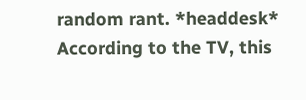random rant. *headdesk* According to the TV, this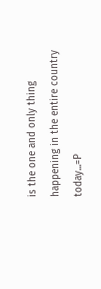is the one and only thing happening in the entire country today...=P